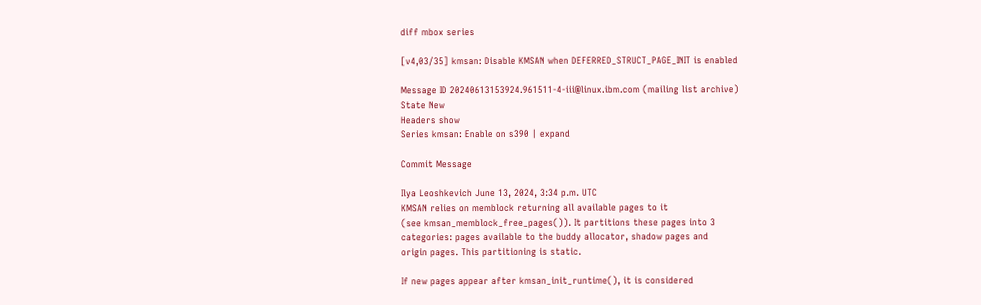diff mbox series

[v4,03/35] kmsan: Disable KMSAN when DEFERRED_STRUCT_PAGE_INIT is enabled

Message ID 20240613153924.961511-4-iii@linux.ibm.com (mailing list archive)
State New
Headers show
Series kmsan: Enable on s390 | expand

Commit Message

Ilya Leoshkevich June 13, 2024, 3:34 p.m. UTC
KMSAN relies on memblock returning all available pages to it
(see kmsan_memblock_free_pages()). It partitions these pages into 3
categories: pages available to the buddy allocator, shadow pages and
origin pages. This partitioning is static.

If new pages appear after kmsan_init_runtime(), it is considered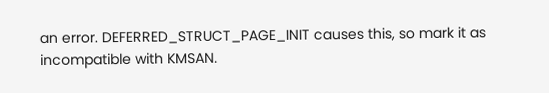an error. DEFERRED_STRUCT_PAGE_INIT causes this, so mark it as
incompatible with KMSAN.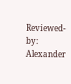Reviewed-by: Alexander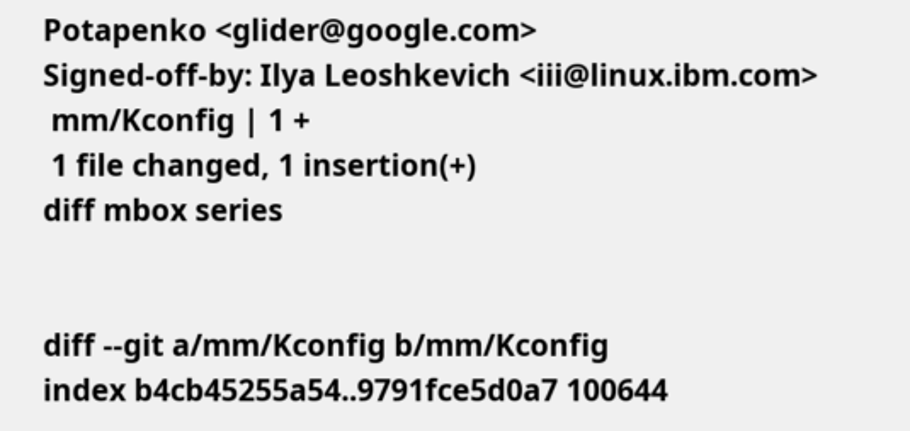Potapenko <glider@google.com>
Signed-off-by: Ilya Leoshkevich <iii@linux.ibm.com>
 mm/Kconfig | 1 +
 1 file changed, 1 insertion(+)
diff mbox series


diff --git a/mm/Kconfig b/mm/Kconfig
index b4cb45255a54..9791fce5d0a7 100644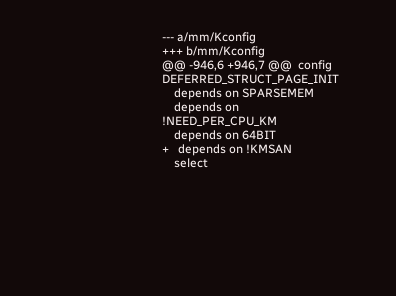--- a/mm/Kconfig
+++ b/mm/Kconfig
@@ -946,6 +946,7 @@  config DEFERRED_STRUCT_PAGE_INIT
    depends on SPARSEMEM
    depends on !NEED_PER_CPU_KM
    depends on 64BIT
+   depends on !KMSAN
    select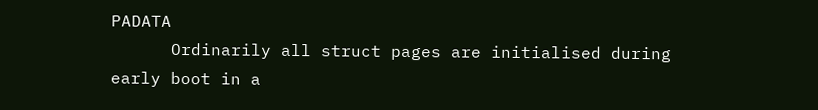PADATA
      Ordinarily all struct pages are initialised during early boot in a